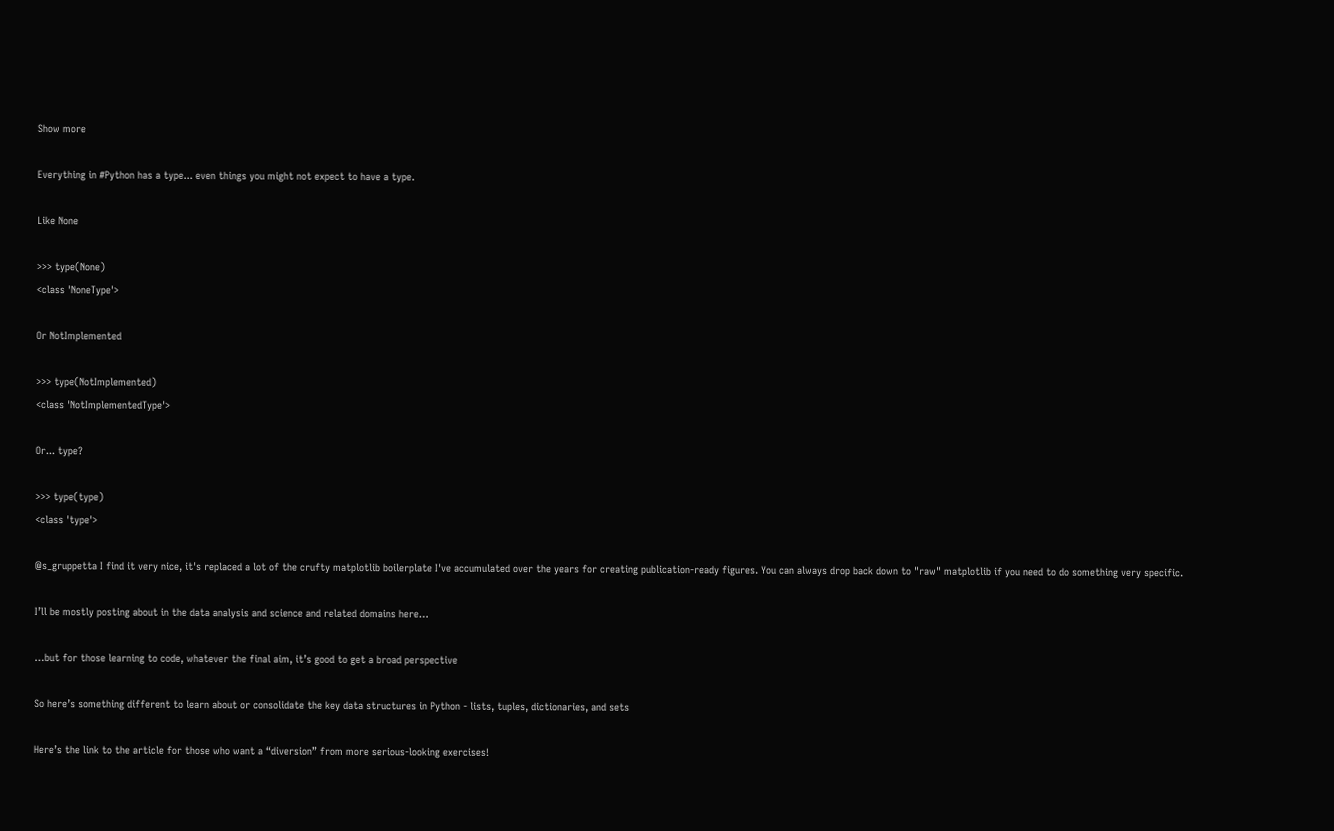Show more

Everything in #Python has a type... even things you might not expect to have a type.

Like None

>>> type(None)
<class 'NoneType'>

Or NotImplemented

>>> type(NotImplemented)
<class 'NotImplementedType'>

Or... type?

>>> type(type)
<class 'type'>

@s_gruppetta I find it very nice, it's replaced a lot of the crufty matplotlib boilerplate I've accumulated over the years for creating publication-ready figures. You can always drop back down to "raw" matplotlib if you need to do something very specific.

I’ll be mostly posting about in the data analysis and science and related domains here…

…but for those learning to code, whatever the final aim, it’s good to get a broad perspective

So here’s something different to learn about or consolidate the key data structures in Python - lists, tuples, dictionaries, and sets

Here’s the link to the article for those who want a “diversion” from more serious-looking exercises!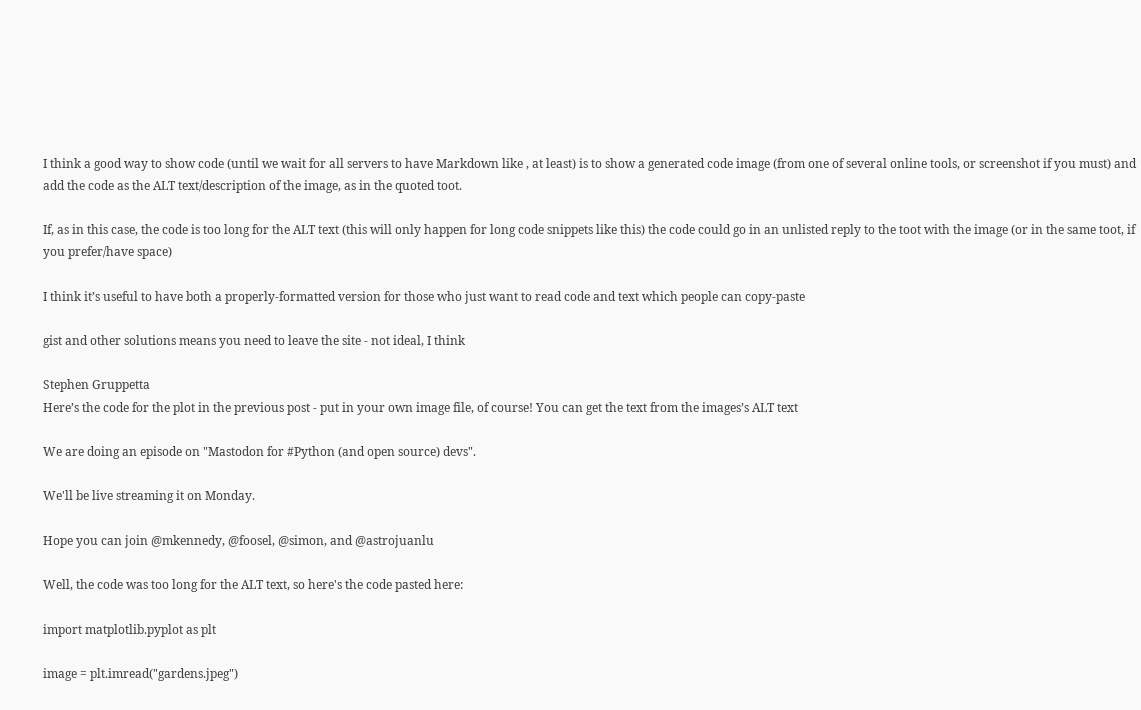I think a good way to show code (until we wait for all servers to have Markdown like , at least) is to show a generated code image (from one of several online tools, or screenshot if you must) and add the code as the ALT text/description of the image, as in the quoted toot.

If, as in this case, the code is too long for the ALT text (this will only happen for long code snippets like this) the code could go in an unlisted reply to the toot with the image (or in the same toot, if you prefer/have space)

I think it’s useful to have both a properly-formatted version for those who just want to read code and text which people can copy-paste

gist and other solutions means you need to leave the site - not ideal, I think

Stephen Gruppetta
Here’s the code for the plot in the previous post - put in your own image file, of course! You can get the text from the images’s ALT text

We are doing an episode on "Mastodon for #Python (and open source) devs".

We'll be live streaming it on Monday.

Hope you can join @mkennedy, @foosel, @simon, and @astrojuanlu

Well, the code was too long for the ALT text, so here's the code pasted here:

import matplotlib.pyplot as plt

image = plt.imread("gardens.jpeg")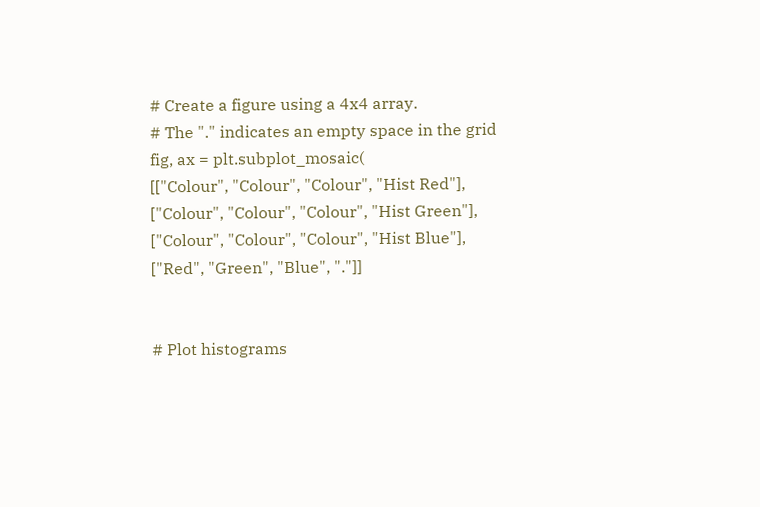# Create a figure using a 4x4 array.
# The "." indicates an empty space in the grid
fig, ax = plt.subplot_mosaic(
[["Colour", "Colour", "Colour", "Hist Red"],
["Colour", "Colour", "Colour", "Hist Green"],
["Colour", "Colour", "Colour", "Hist Blue"],
["Red", "Green", "Blue", "."]]


# Plot histograms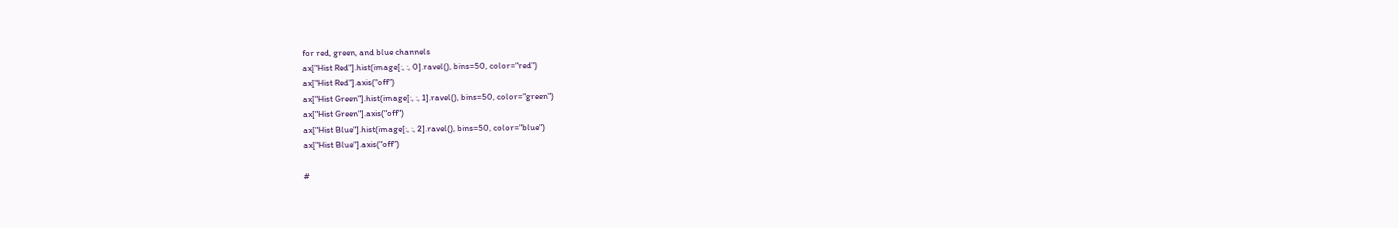for red, green, and blue channels
ax["Hist Red"].hist(image[:, :, 0].ravel(), bins=50, color="red")
ax["Hist Red"].axis("off")
ax["Hist Green"].hist(image[:, :, 1].ravel(), bins=50, color="green")
ax["Hist Green"].axis("off")
ax["Hist Blue"].hist(image[:, :, 2].ravel(), bins=50, color="blue")
ax["Hist Blue"].axis("off")

#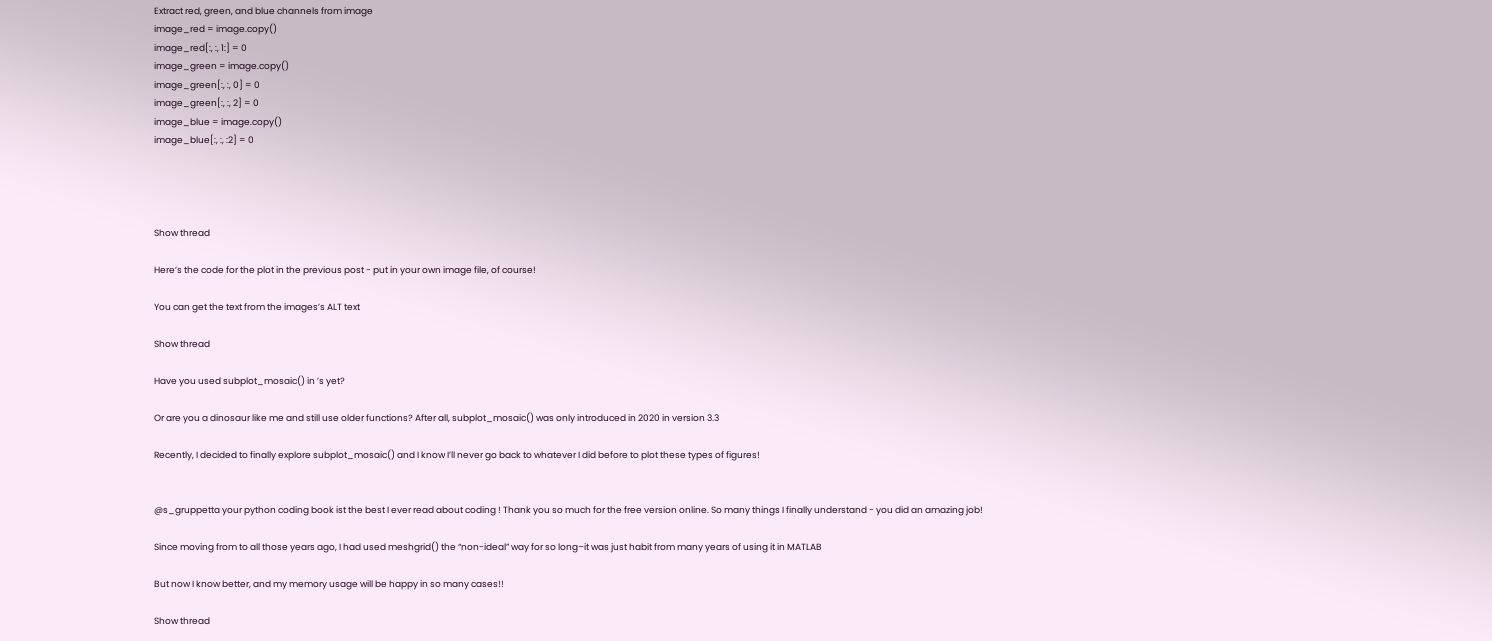Extract red, green, and blue channels from image
image_red = image.copy()
image_red[:, :, 1:] = 0
image_green = image.copy()
image_green[:, :, 0] = 0
image_green[:, :, 2] = 0
image_blue = image.copy()
image_blue[:, :, :2] = 0




Show thread

Here’s the code for the plot in the previous post - put in your own image file, of course!

You can get the text from the images’s ALT text

Show thread

Have you used subplot_mosaic() in ’s yet?

Or are you a dinosaur like me and still use older functions? After all, subplot_mosaic() was only introduced in 2020 in version 3.3

Recently, I decided to finally explore subplot_mosaic() and I know I’ll never go back to whatever I did before to plot these types of figures!


@s_gruppetta your python coding book ist the best I ever read about coding ! Thank you so much for the free version online. So many things I finally understand - you did an amazing job!

Since moving from to all those years ago, I had used meshgrid() the “non-ideal” way for so long–it was just habit from many years of using it in MATLAB

But now I know better, and my memory usage will be happy in so many cases!!

Show thread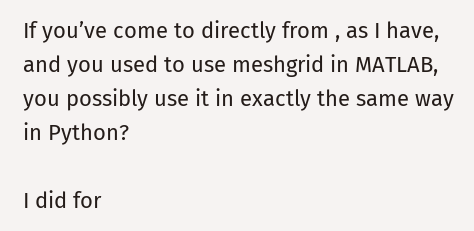If you’ve come to directly from , as I have, and you used to use meshgrid in MATLAB, you possibly use it in exactly the same way in Python?

I did for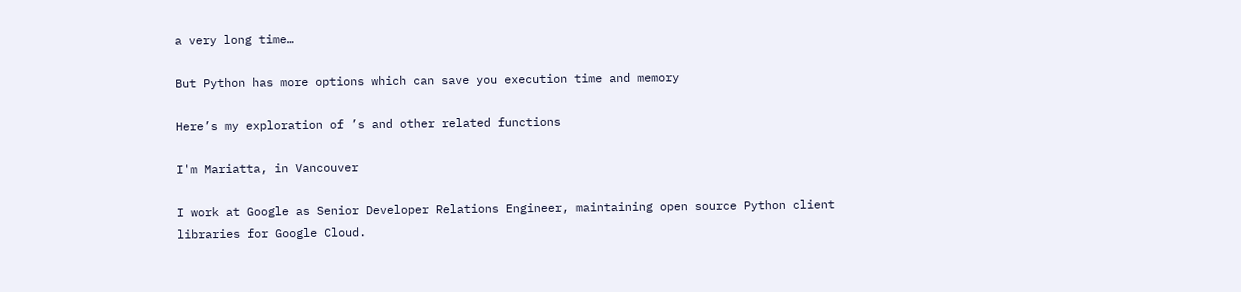a very long time…

But Python has more options which can save you execution time and memory

Here’s my exploration of ’s and other related functions

I'm Mariatta, in Vancouver

I work at Google as Senior Developer Relations Engineer, maintaining open source Python client libraries for Google Cloud.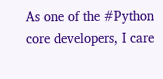As one of the #Python core developers, I care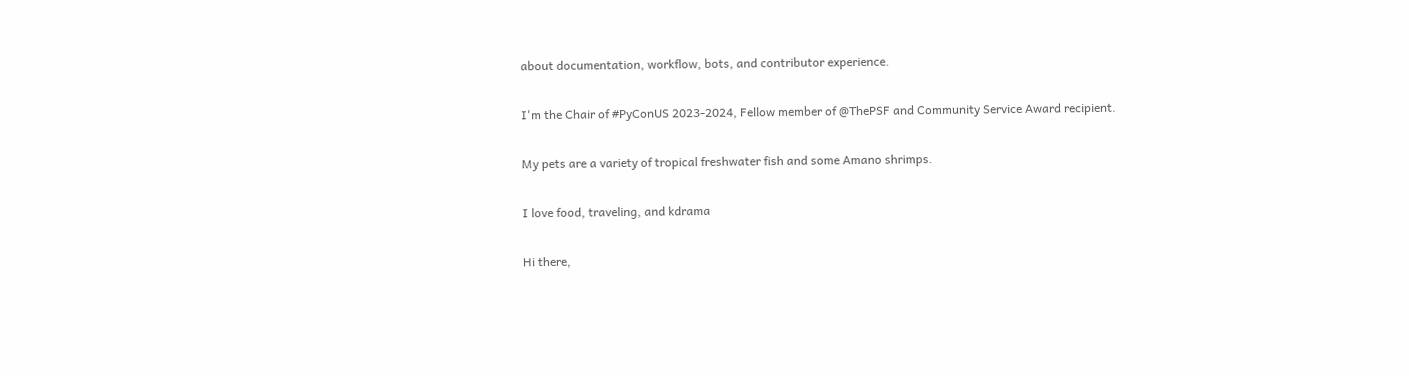about documentation, workflow, bots, and contributor experience.

I'm the Chair of #PyConUS 2023-2024, Fellow member of @ThePSF and Community Service Award recipient.

My pets are a variety of tropical freshwater fish and some Amano shrimps.

I love food, traveling, and kdrama

Hi there,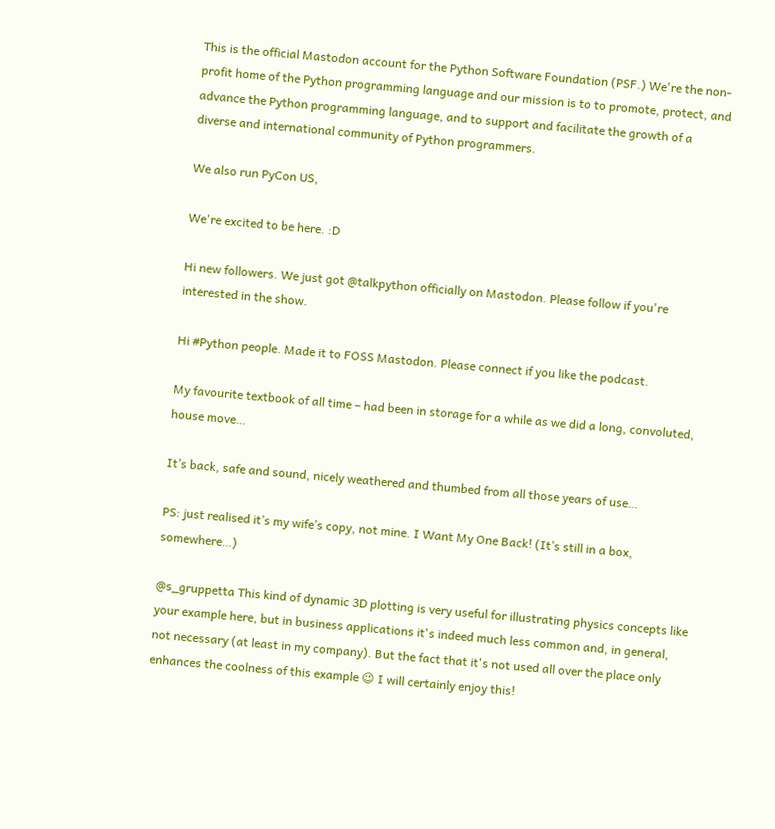This is the official Mastodon account for the Python Software Foundation (PSF.) We're the non-profit home of the Python programming language and our mission is to to promote, protect, and advance the Python programming language, and to support and facilitate the growth of a diverse and international community of Python programmers.

We also run PyCon US,

We're excited to be here. :D

Hi new followers. We just got @talkpython officially on Mastodon. Please follow if you're interested in the show.

Hi #Python people. Made it to FOSS Mastodon. Please connect if you like the podcast.

My favourite textbook of all time – had been in storage for a while as we did a long, convoluted, house move…

It’s back, safe and sound, nicely weathered and thumbed from all those years of use…

PS: just realised it’s my wife’s copy, not mine. I Want My One Back! (It’s still in a box, somewhere…)

@s_gruppetta This kind of dynamic 3D plotting is very useful for illustrating physics concepts like your example here, but in business applications it's indeed much less common and, in general, not necessary (at least in my company). But the fact that it's not used all over the place only enhances the coolness of this example 😉 I will certainly enjoy this!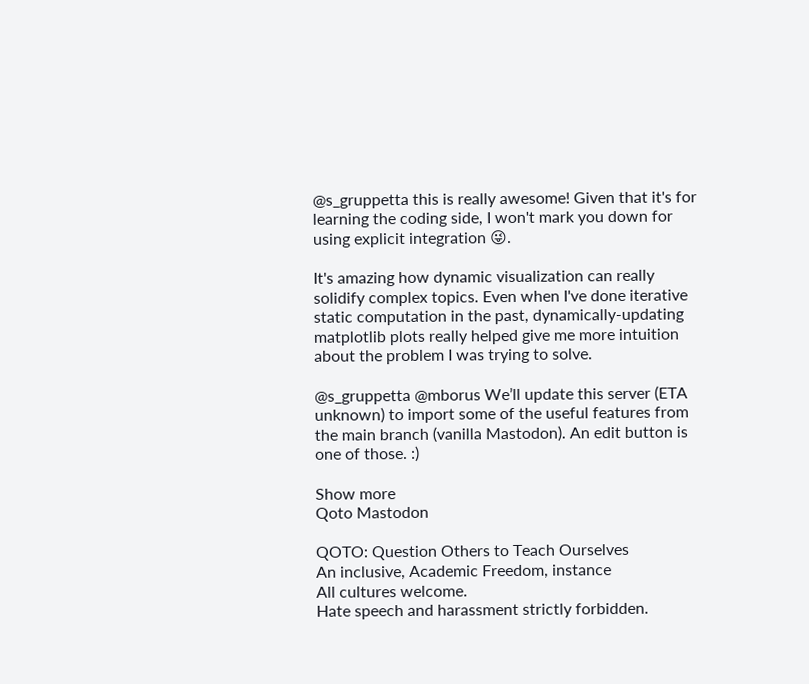@s_gruppetta this is really awesome! Given that it's for learning the coding side, I won't mark you down for using explicit integration 😜.

It's amazing how dynamic visualization can really solidify complex topics. Even when I've done iterative static computation in the past, dynamically-updating matplotlib plots really helped give me more intuition about the problem I was trying to solve.

@s_gruppetta @mborus We’ll update this server (ETA unknown) to import some of the useful features from the main branch (vanilla Mastodon). An edit button is one of those. :)

Show more
Qoto Mastodon

QOTO: Question Others to Teach Ourselves
An inclusive, Academic Freedom, instance
All cultures welcome.
Hate speech and harassment strictly forbidden.